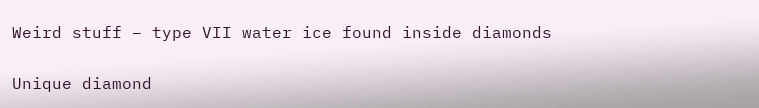Weird stuff – type VII water ice found inside diamonds

Unique diamond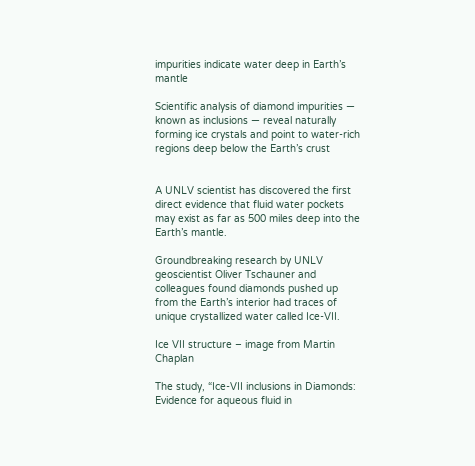impurities indicate water deep in Earth’s mantle

Scientific analysis of diamond impurities — known as inclusions — reveal naturally forming ice crystals and point to water-rich regions deep below the Earth’s crust


A UNLV scientist has discovered the first direct evidence that fluid water pockets may exist as far as 500 miles deep into the Earth’s mantle.

Groundbreaking research by UNLV geoscientist Oliver Tschauner and colleagues found diamonds pushed up from the Earth’s interior had traces of unique crystallized water called Ice-VII.

Ice VII structure – image from Martin Chaplan

The study, “Ice-VII inclusions in Diamonds: Evidence for aqueous fluid in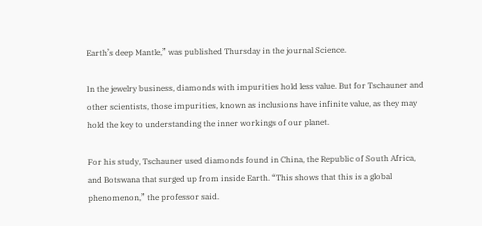Earth’s deep Mantle,” was published Thursday in the journal Science.

In the jewelry business, diamonds with impurities hold less value. But for Tschauner and other scientists, those impurities, known as inclusions have infinite value, as they may hold the key to understanding the inner workings of our planet.

For his study, Tschauner used diamonds found in China, the Republic of South Africa, and Botswana that surged up from inside Earth. “This shows that this is a global phenomenon,” the professor said.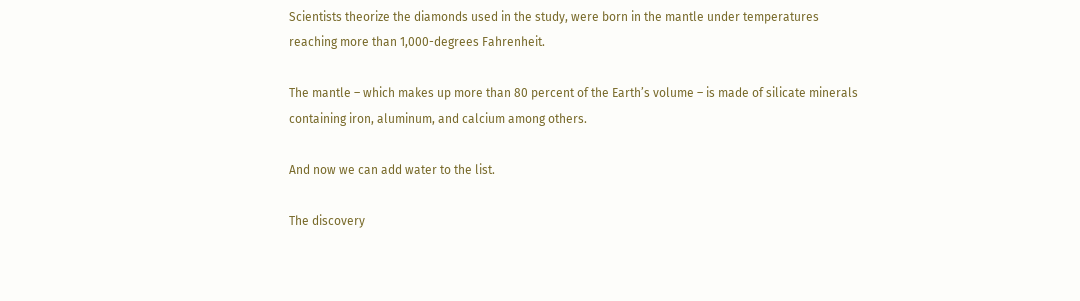Scientists theorize the diamonds used in the study, were born in the mantle under temperatures reaching more than 1,000-degrees Fahrenheit.

The mantle – which makes up more than 80 percent of the Earth’s volume – is made of silicate minerals containing iron, aluminum, and calcium among others.

And now we can add water to the list.

The discovery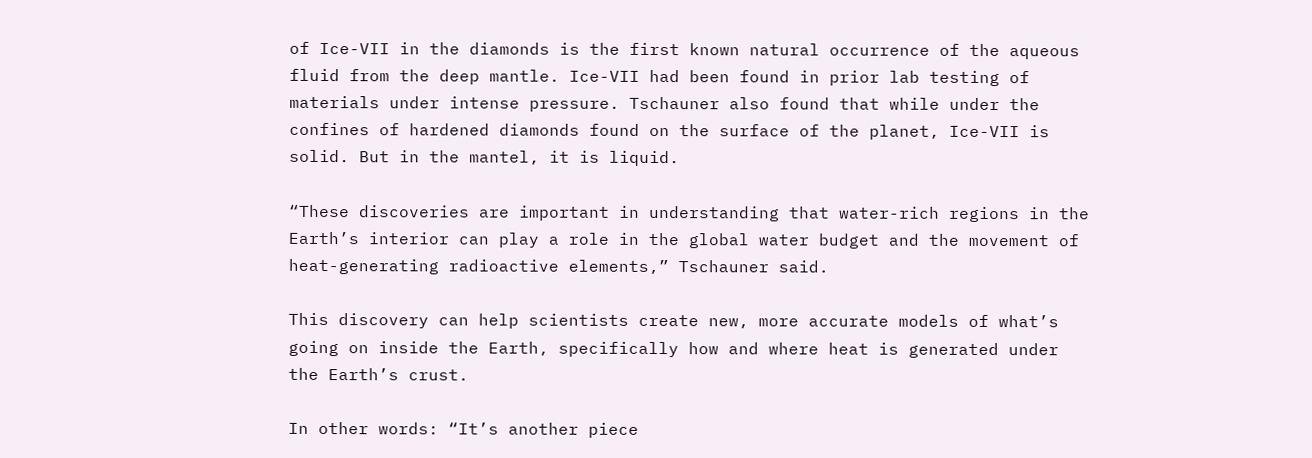of Ice-VII in the diamonds is the first known natural occurrence of the aqueous fluid from the deep mantle. Ice-VII had been found in prior lab testing of materials under intense pressure. Tschauner also found that while under the confines of hardened diamonds found on the surface of the planet, Ice-VII is solid. But in the mantel, it is liquid.

“These discoveries are important in understanding that water-rich regions in the Earth’s interior can play a role in the global water budget and the movement of heat-generating radioactive elements,” Tschauner said.

This discovery can help scientists create new, more accurate models of what’s going on inside the Earth, specifically how and where heat is generated under the Earth’s crust.

In other words: “It’s another piece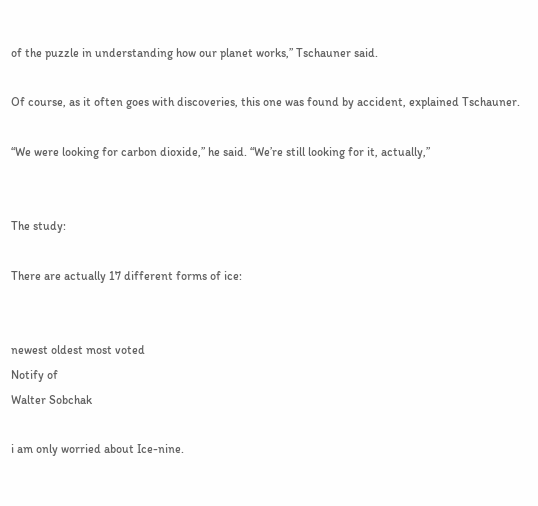of the puzzle in understanding how our planet works,” Tschauner said.

Of course, as it often goes with discoveries, this one was found by accident, explained Tschauner.

“We were looking for carbon dioxide,” he said. “We’re still looking for it, actually,”


The study:

There are actually 17 different forms of ice:


newest oldest most voted
Notify of
Walter Sobchak

i am only worried about Ice-nine.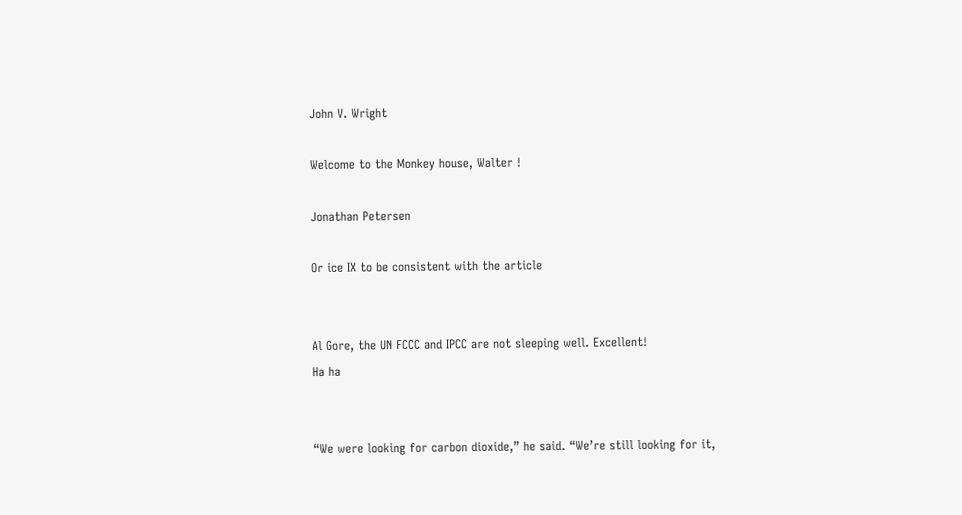John V. Wright

Welcome to the Monkey house, Walter !

Jonathan Petersen

Or ice IX to be consistent with the article


Al Gore, the UN FCCC and IPCC are not sleeping well. Excellent!
Ha ha


“We were looking for carbon dioxide,” he said. “We’re still looking for it,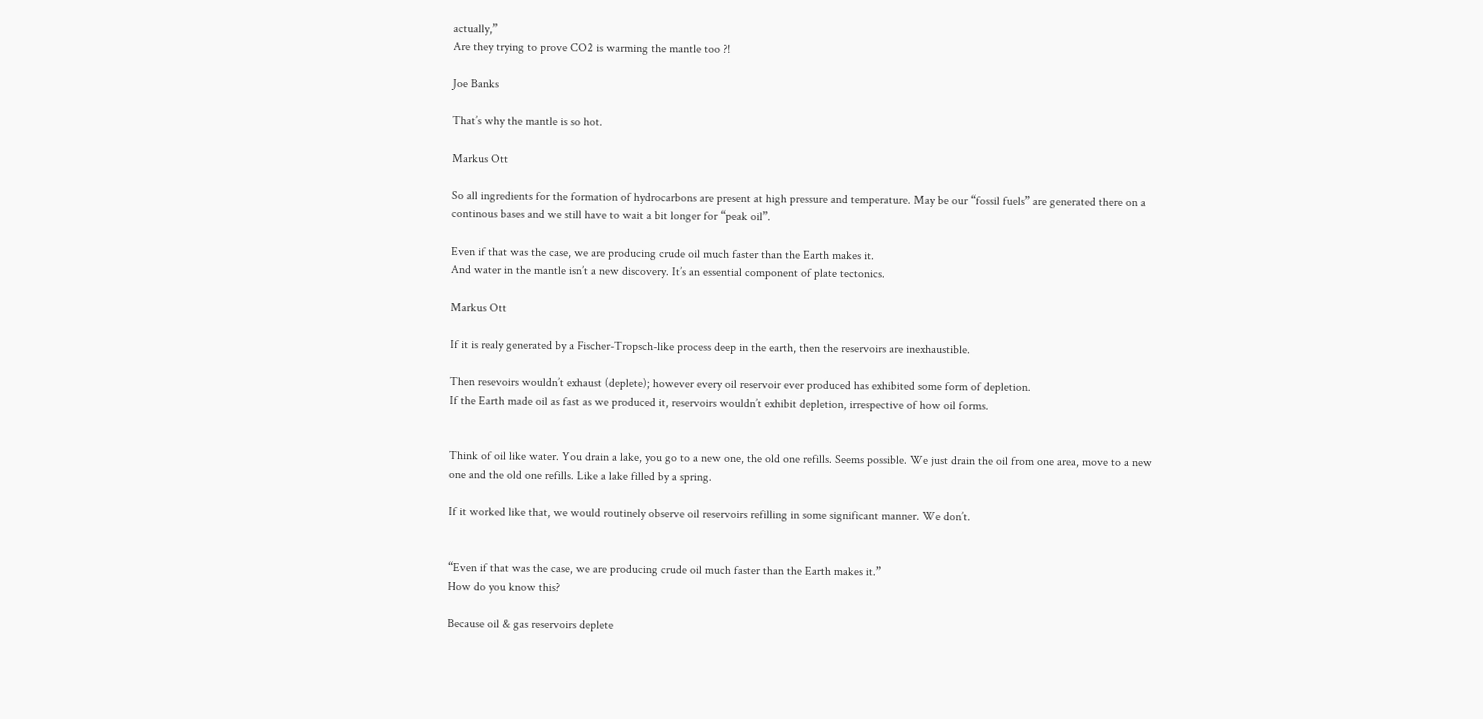actually,”
Are they trying to prove CO2 is warming the mantle too ?!

Joe Banks

That’s why the mantle is so hot.

Markus Ott

So all ingredients for the formation of hydrocarbons are present at high pressure and temperature. May be our “fossil fuels” are generated there on a continous bases and we still have to wait a bit longer for “peak oil”.

Even if that was the case, we are producing crude oil much faster than the Earth makes it.
And water in the mantle isn’t a new discovery. It’s an essential component of plate tectonics.

Markus Ott

If it is realy generated by a Fischer-Tropsch-like process deep in the earth, then the reservoirs are inexhaustible.

Then resevoirs wouldn’t exhaust (deplete); however every oil reservoir ever produced has exhibited some form of depletion.
If the Earth made oil as fast as we produced it, reservoirs wouldn’t exhibit depletion, irrespective of how oil forms.


Think of oil like water. You drain a lake, you go to a new one, the old one refills. Seems possible. We just drain the oil from one area, move to a new one and the old one refills. Like a lake filled by a spring.

If it worked like that, we would routinely observe oil reservoirs refilling in some significant manner. We don’t.


“Even if that was the case, we are producing crude oil much faster than the Earth makes it.”
How do you know this?

Because oil & gas reservoirs deplete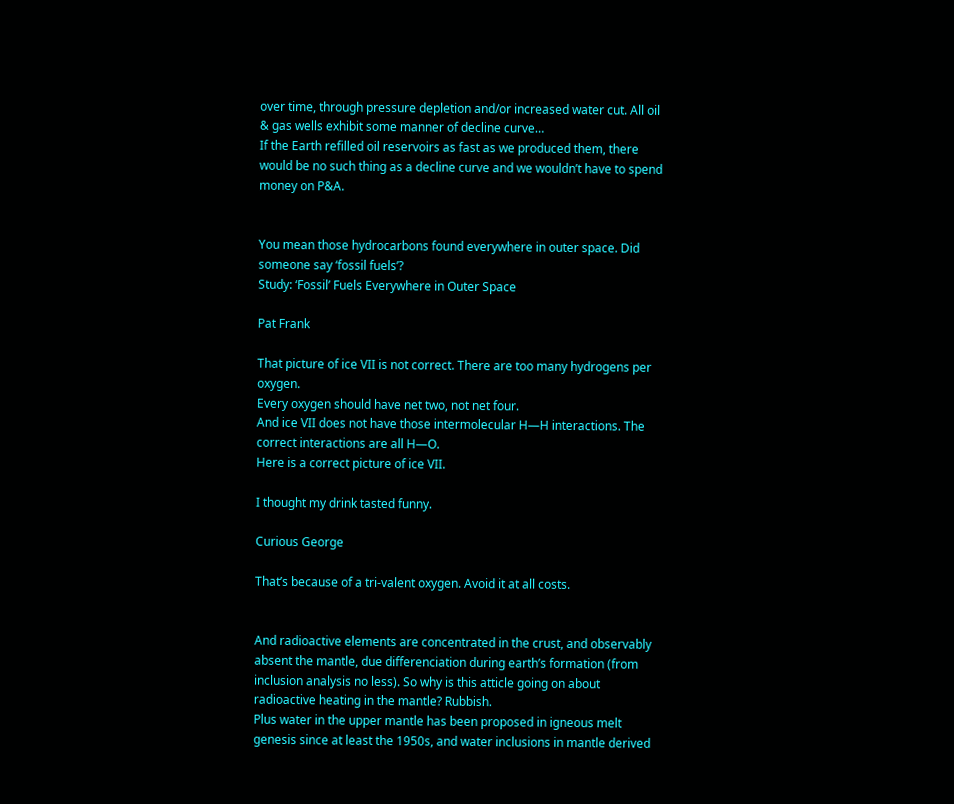over time, through pressure depletion and/or increased water cut. All oil & gas wells exhibit some manner of decline curve…
If the Earth refilled oil reservoirs as fast as we produced them, there would be no such thing as a decline curve and we wouldn’t have to spend money on P&A.


You mean those hydrocarbons found everywhere in outer space. Did someone say ‘fossil fuels’?
Study: ‘Fossil’ Fuels Everywhere in Outer Space

Pat Frank

That picture of ice VII is not correct. There are too many hydrogens per oxygen.
Every oxygen should have net two, not net four.
And ice VII does not have those intermolecular H—H interactions. The correct interactions are all H—O.
Here is a correct picture of ice VII.

I thought my drink tasted funny.

Curious George

That’s because of a tri-valent oxygen. Avoid it at all costs.


And radioactive elements are concentrated in the crust, and observably absent the mantle, due differenciation during earth’s formation (from inclusion analysis no less). So why is this atticle going on about radioactive heating in the mantle? Rubbish.
Plus water in the upper mantle has been proposed in igneous melt genesis since at least the 1950s, and water inclusions in mantle derived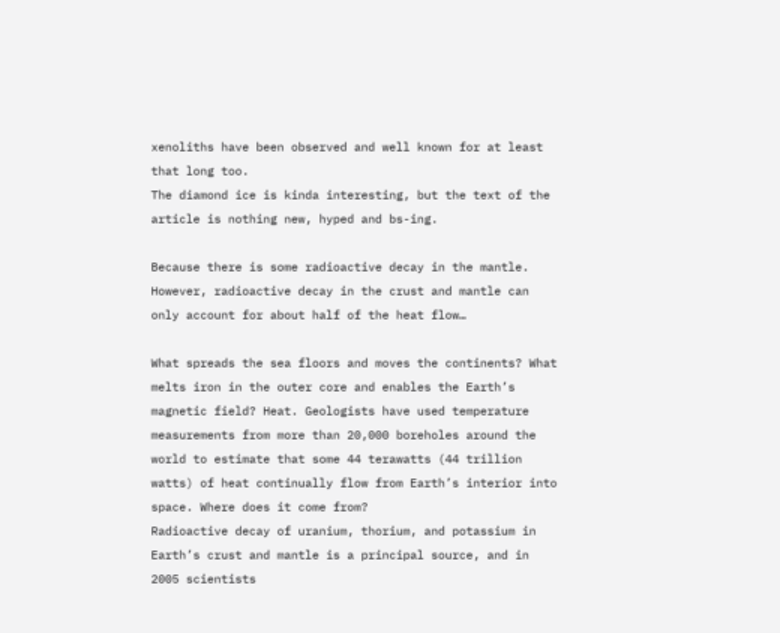xenoliths have been observed and well known for at least that long too.
The diamond ice is kinda interesting, but the text of the article is nothing new, hyped and bs-ing.

Because there is some radioactive decay in the mantle. However, radioactive decay in the crust and mantle can only account for about half of the heat flow…

What spreads the sea floors and moves the continents? What melts iron in the outer core and enables the Earth’s magnetic field? Heat. Geologists have used temperature measurements from more than 20,000 boreholes around the world to estimate that some 44 terawatts (44 trillion watts) of heat continually flow from Earth’s interior into space. Where does it come from?
Radioactive decay of uranium, thorium, and potassium in Earth’s crust and mantle is a principal source, and in 2005 scientists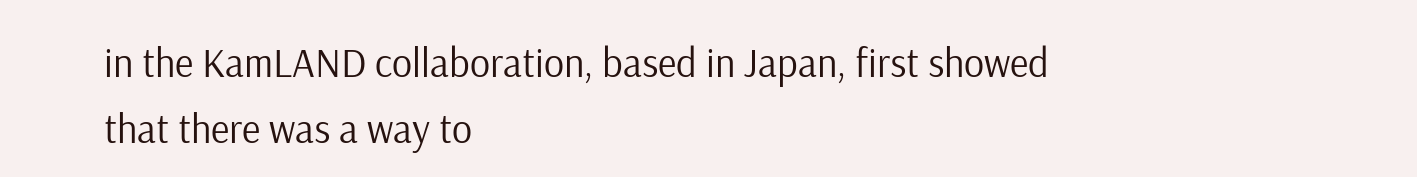in the KamLAND collaboration, based in Japan, first showed that there was a way to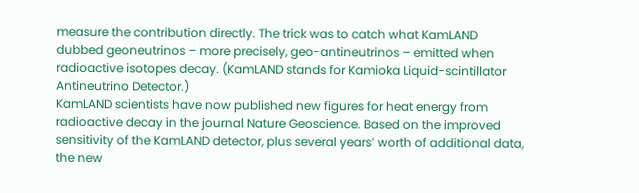measure the contribution directly. The trick was to catch what KamLAND dubbed geoneutrinos – more precisely, geo-antineutrinos – emitted when radioactive isotopes decay. (KamLAND stands for Kamioka Liquid-scintillator Antineutrino Detector.)
KamLAND scientists have now published new figures for heat energy from radioactive decay in the journal Nature Geoscience. Based on the improved sensitivity of the KamLAND detector, plus several years’ worth of additional data, the new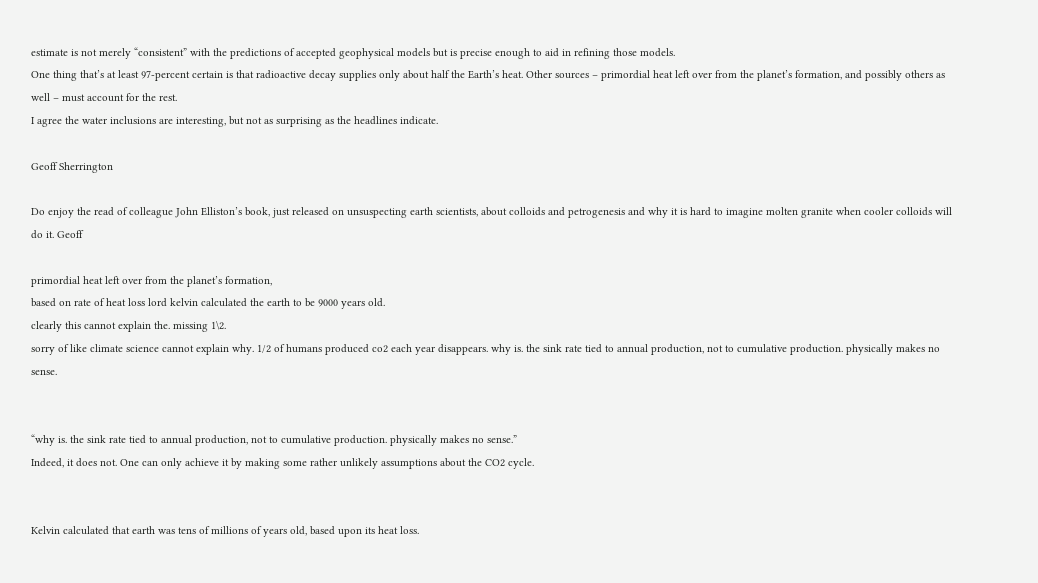estimate is not merely “consistent” with the predictions of accepted geophysical models but is precise enough to aid in refining those models.
One thing that’s at least 97-percent certain is that radioactive decay supplies only about half the Earth’s heat. Other sources – primordial heat left over from the planet’s formation, and possibly others as well – must account for the rest.
I agree the water inclusions are interesting, but not as surprising as the headlines indicate.

Geoff Sherrington

Do enjoy the read of colleague John Elliston’s book, just released on unsuspecting earth scientists, about colloids and petrogenesis and why it is hard to imagine molten granite when cooler colloids will do it. Geoff

primordial heat left over from the planet’s formation,
based on rate of heat loss lord kelvin calculated the earth to be 9000 years old.
clearly this cannot explain the. missing 1\2.
sorry of like climate science cannot explain why. 1/2 of humans produced co2 each year disappears. why is. the sink rate tied to annual production, not to cumulative production. physically makes no sense.


“why is. the sink rate tied to annual production, not to cumulative production. physically makes no sense.”
Indeed, it does not. One can only achieve it by making some rather unlikely assumptions about the CO2 cycle.


Kelvin calculated that earth was tens of millions of years old, based upon its heat loss.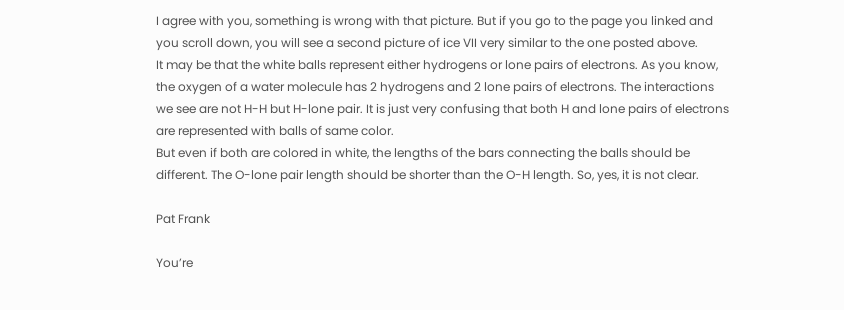I agree with you, something is wrong with that picture. But if you go to the page you linked and you scroll down, you will see a second picture of ice VII very similar to the one posted above.
It may be that the white balls represent either hydrogens or lone pairs of electrons. As you know, the oxygen of a water molecule has 2 hydrogens and 2 lone pairs of electrons. The interactions we see are not H-H but H-lone pair. It is just very confusing that both H and lone pairs of electrons are represented with balls of same color.
But even if both are colored in white, the lengths of the bars connecting the balls should be different. The O-lone pair length should be shorter than the O-H length. So, yes, it is not clear.

Pat Frank

You’re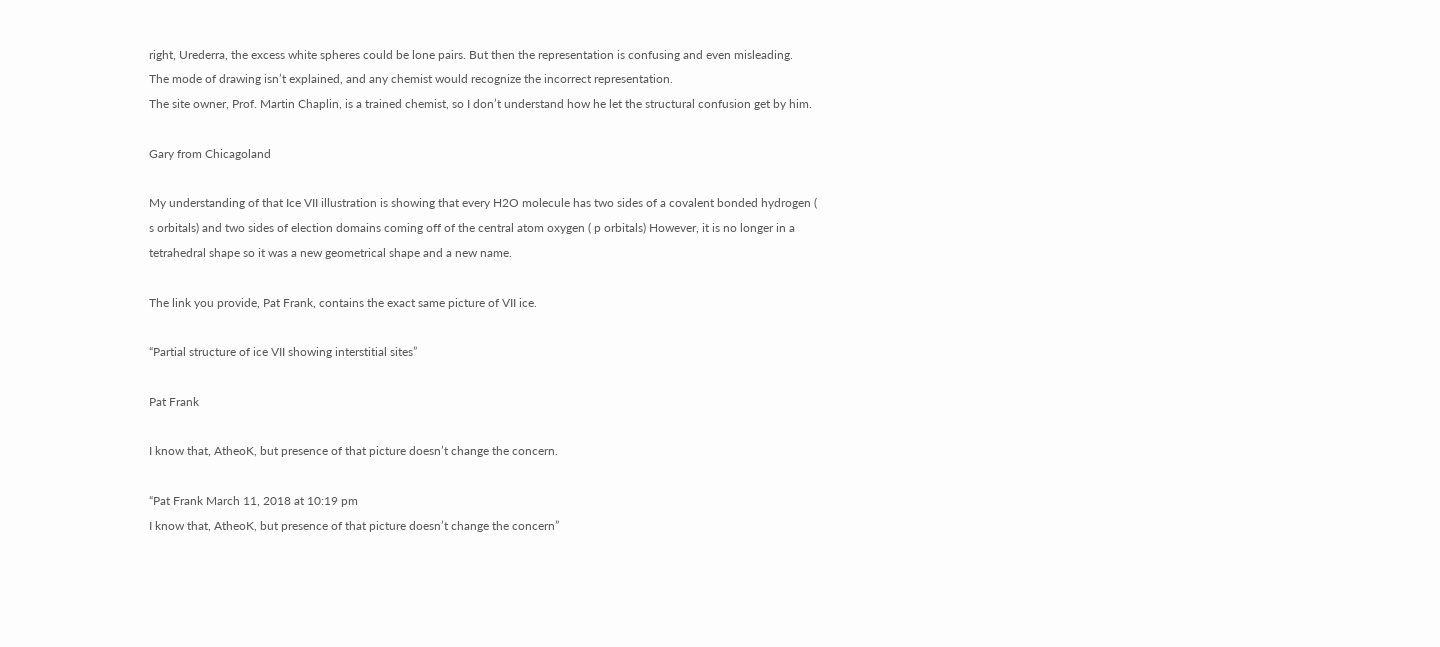right, Urederra, the excess white spheres could be lone pairs. But then the representation is confusing and even misleading.
The mode of drawing isn’t explained, and any chemist would recognize the incorrect representation.
The site owner, Prof. Martin Chaplin, is a trained chemist, so I don’t understand how he let the structural confusion get by him.

Gary from Chicagoland

My understanding of that Ice VII illustration is showing that every H2O molecule has two sides of a covalent bonded hydrogen ( s orbitals) and two sides of election domains coming off of the central atom oxygen ( p orbitals) However, it is no longer in a tetrahedral shape so it was a new geometrical shape and a new name.

The link you provide, Pat Frank, contains the exact same picture of VII ice.

“Partial structure of ice VII showing interstitial sites”

Pat Frank

I know that, AtheoK, but presence of that picture doesn’t change the concern.

“Pat Frank March 11, 2018 at 10:19 pm
I know that, AtheoK, but presence of that picture doesn’t change the concern”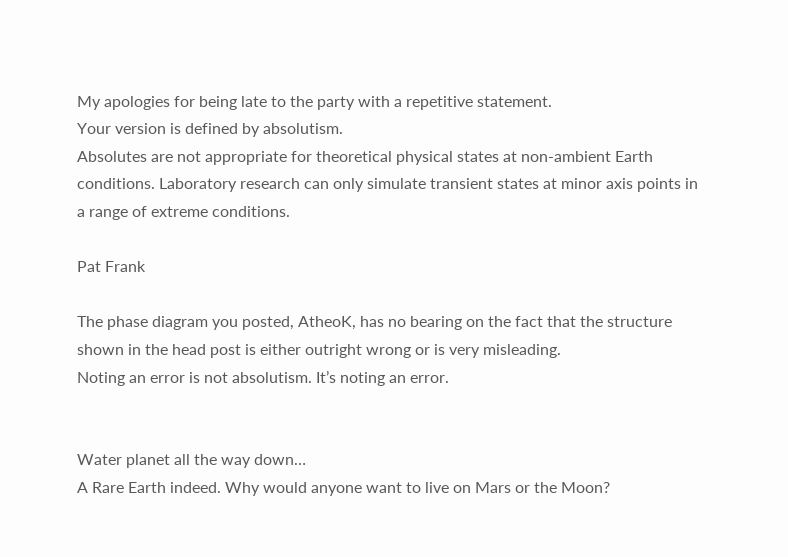My apologies for being late to the party with a repetitive statement.
Your version is defined by absolutism.
Absolutes are not appropriate for theoretical physical states at non-ambient Earth conditions. Laboratory research can only simulate transient states at minor axis points in a range of extreme conditions.

Pat Frank

The phase diagram you posted, AtheoK, has no bearing on the fact that the structure shown in the head post is either outright wrong or is very misleading.
Noting an error is not absolutism. It’s noting an error.


Water planet all the way down…
A Rare Earth indeed. Why would anyone want to live on Mars or the Moon?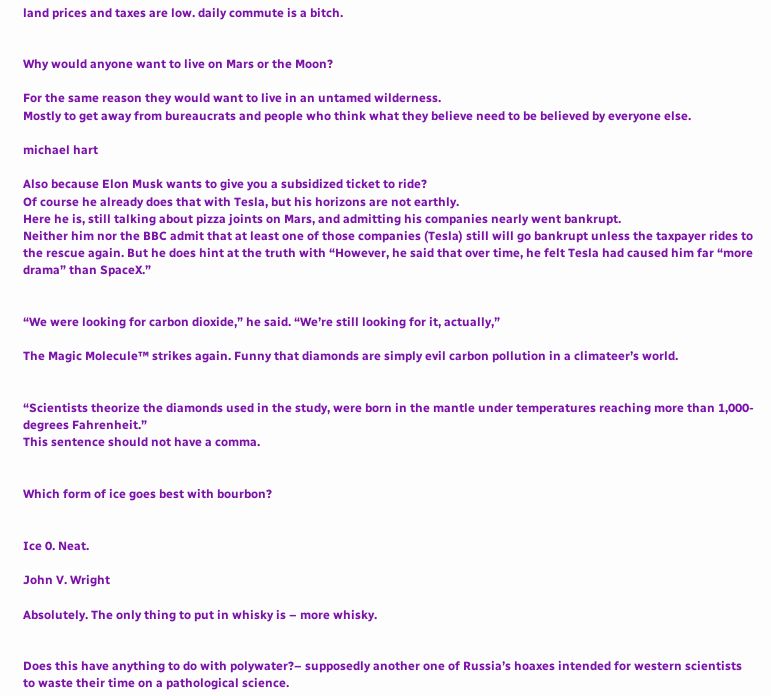land prices and taxes are low. daily commute is a bitch.


Why would anyone want to live on Mars or the Moon?

For the same reason they would want to live in an untamed wilderness.
Mostly to get away from bureaucrats and people who think what they believe need to be believed by everyone else.

michael hart

Also because Elon Musk wants to give you a subsidized ticket to ride?
Of course he already does that with Tesla, but his horizons are not earthly.
Here he is, still talking about pizza joints on Mars, and admitting his companies nearly went bankrupt.
Neither him nor the BBC admit that at least one of those companies (Tesla) still will go bankrupt unless the taxpayer rides to the rescue again. But he does hint at the truth with “However, he said that over time, he felt Tesla had caused him far “more drama” than SpaceX.”


“We were looking for carbon dioxide,” he said. “We’re still looking for it, actually,”

The Magic Molecule™ strikes again. Funny that diamonds are simply evil carbon pollution in a climateer’s world.


“Scientists theorize the diamonds used in the study, were born in the mantle under temperatures reaching more than 1,000-degrees Fahrenheit.”
This sentence should not have a comma.


Which form of ice goes best with bourbon?


Ice 0. Neat.

John V. Wright

Absolutely. The only thing to put in whisky is – more whisky.


Does this have anything to do with polywater?– supposedly another one of Russia’s hoaxes intended for western scientists to waste their time on a pathological science.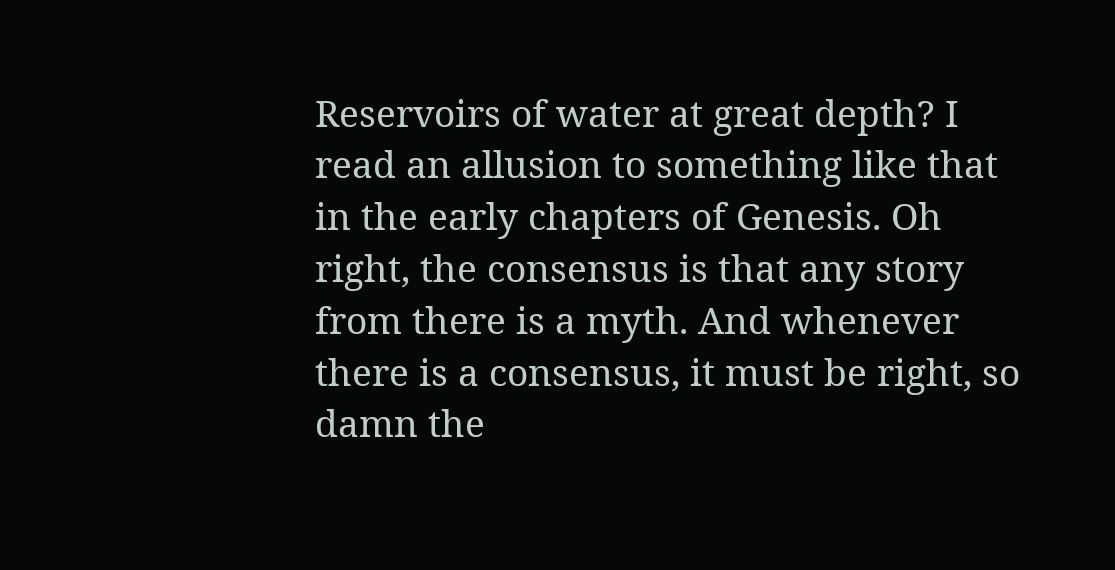Reservoirs of water at great depth? I read an allusion to something like that in the early chapters of Genesis. Oh right, the consensus is that any story from there is a myth. And whenever there is a consensus, it must be right, so damn the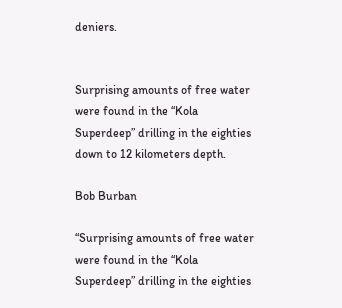deniers.


Surprising amounts of free water were found in the “Kola Superdeep” drilling in the eighties down to 12 kilometers depth.

Bob Burban

“Surprising amounts of free water were found in the “Kola Superdeep” drilling in the eighties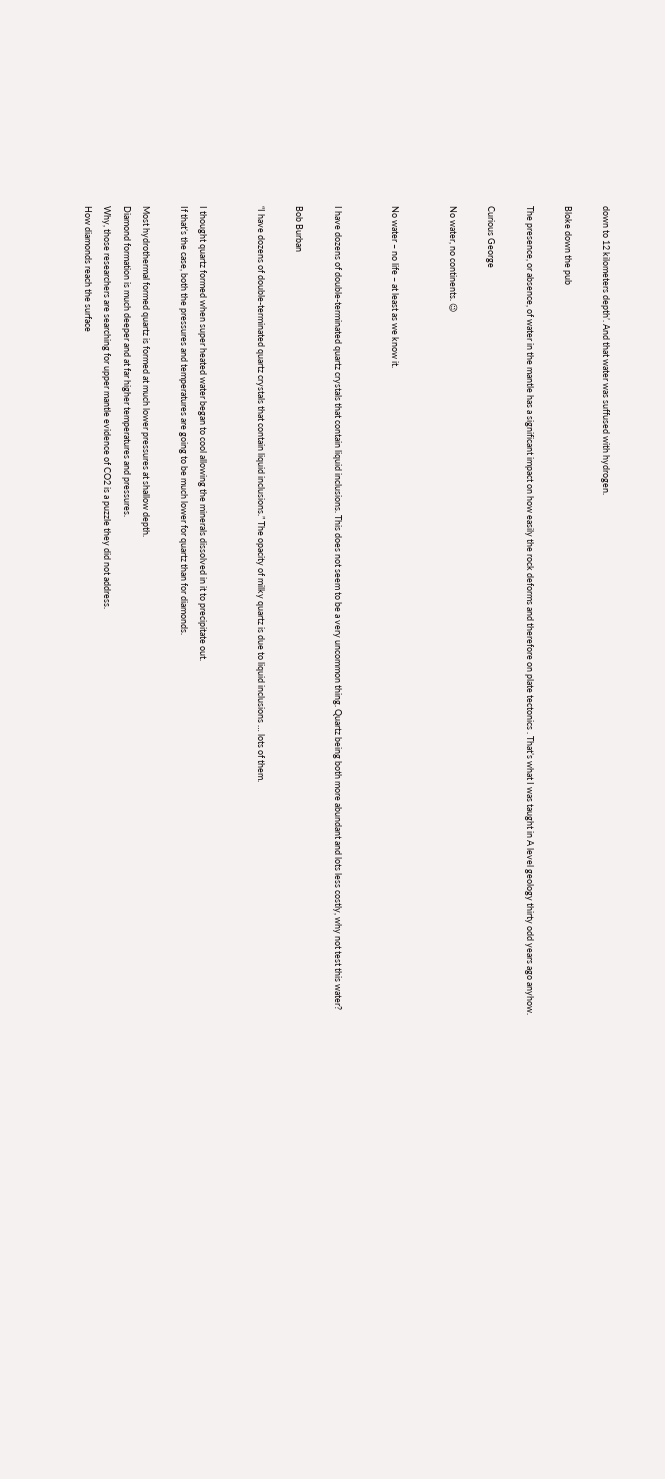down to 12 kilometers depth’. And that water was suffused with hydrogen.

Bloke down the pub

The presence, or absence, of water in the mantle has a significant impact on how easily the rock deforms and therefore on plate tectonics . That’s what I was taught in A level geology thirty odd years ago anyhow.

Curious George

No water, no continents. 😉


No water – no life – at least as we know it.


I have dozens of double-terminated quartz crystals that contain liquid inclusions. This does not seem to be a very uncommon thing. Quartz being both more abundant and lots less costly, why not test this water?

Bob Burban

“I have dozens of double-terminated quartz crystals that contain liquid inclusions.” The opacity of milky quartz is due to liquid inclusions … lots of them.


I thought quartz formed when super heated water began to cool allowing the minerals dissolved in it to precipitate out.
If that’s the case, both the pressures and temperatures are going to be much lower for quartz than for diamonds.

Most hydrothermal formed quartz is formed at much lower pressures at shallow depth.
Diamond formation is much deeper and at far higher temperatures and pressures.
Why, those researchers are searching for upper mantle evidence of CO2 is a puzzle they did not address.
How diamonds reach the surface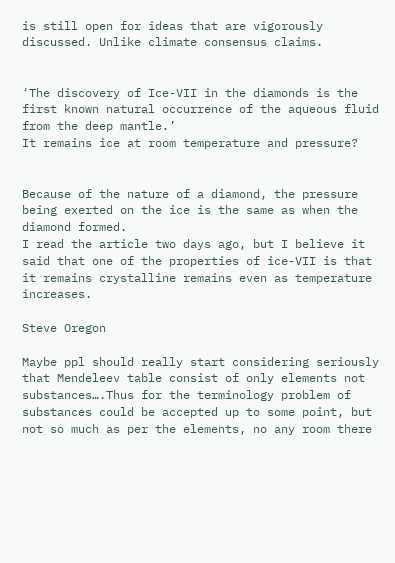is still open for ideas that are vigorously discussed. Unlike climate consensus claims.


‘The discovery of Ice-VII in the diamonds is the first known natural occurrence of the aqueous fluid from the deep mantle.’
It remains ice at room temperature and pressure?


Because of the nature of a diamond, the pressure being exerted on the ice is the same as when the diamond formed.
I read the article two days ago, but I believe it said that one of the properties of ice-VII is that it remains crystalline remains even as temperature increases.

Steve Oregon

Maybe ppl should really start considering seriously that Mendeleev table consist of only elements not substances….Thus for the terminology problem of substances could be accepted up to some point, but not so much as per the elements, no any room there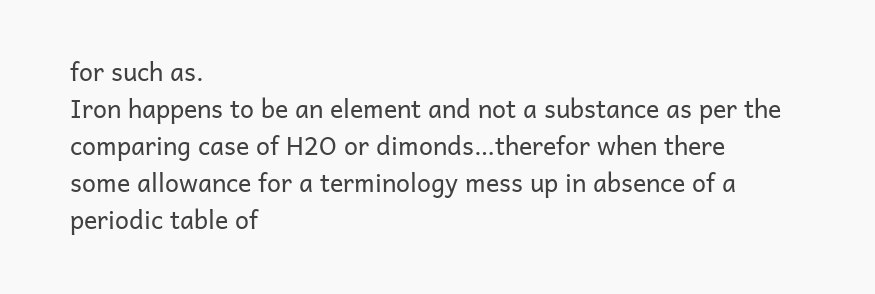for such as.
Iron happens to be an element and not a substance as per the comparing case of H2O or dimonds…therefor when there some allowance for a terminology mess up in absence of a periodic table of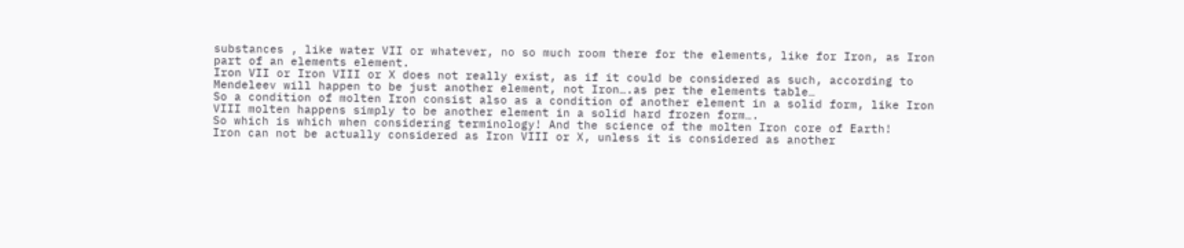substances , like water VII or whatever, no so much room there for the elements, like for Iron, as Iron part of an elements element.
Iron VII or Iron VIII or X does not really exist, as if it could be considered as such, according to Mendeleev will happen to be just another element, not Iron….as per the elements table…
So a condition of molten Iron consist also as a condition of another element in a solid form, like Iron VIII molten happens simply to be another element in a solid hard frozen form….
So which is which when considering terminology! And the science of the molten Iron core of Earth!
Iron can not be actually considered as Iron VIII or X, unless it is considered as another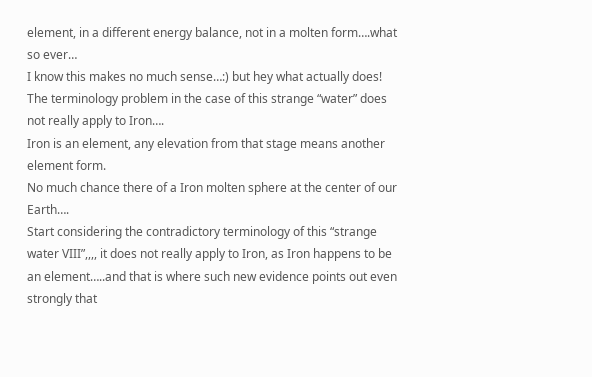element, in a different energy balance, not in a molten form….what so ever…
I know this makes no much sense…:) but hey what actually does!
The terminology problem in the case of this strange “water” does not really apply to Iron….
Iron is an element, any elevation from that stage means another element form.
No much chance there of a Iron molten sphere at the center of our Earth….
Start considering the contradictory terminology of this “strange water VIII”,,,, it does not really apply to Iron, as Iron happens to be an element…..and that is where such new evidence points out even strongly that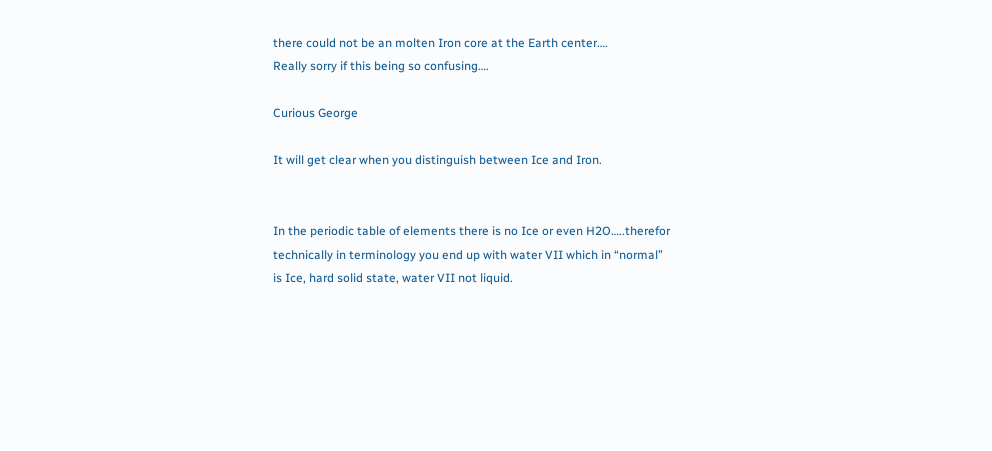there could not be an molten Iron core at the Earth center….
Really sorry if this being so confusing….

Curious George

It will get clear when you distinguish between Ice and Iron.


In the periodic table of elements there is no Ice or even H2O…..therefor technically in terminology you end up with water VII which in “normal” is Ice, hard solid state, water VII not liquid.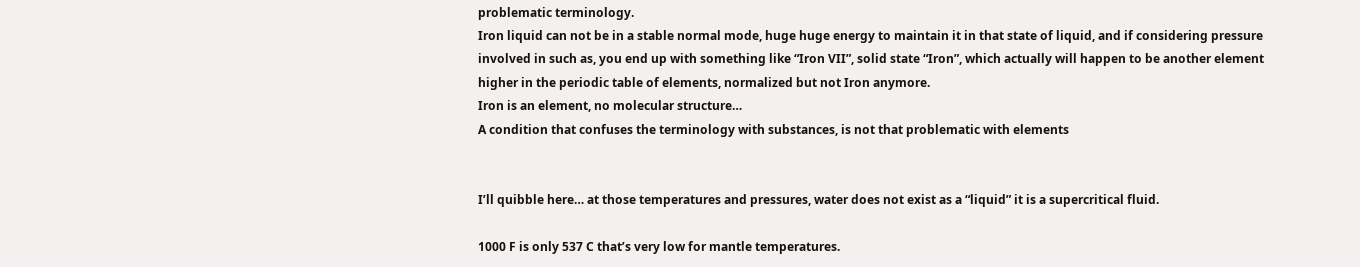problematic terminology.
Iron liquid can not be in a stable normal mode, huge huge energy to maintain it in that state of liquid, and if considering pressure involved in such as, you end up with something like “Iron VII”, solid state “Iron”, which actually will happen to be another element higher in the periodic table of elements, normalized but not Iron anymore.
Iron is an element, no molecular structure…
A condition that confuses the terminology with substances, is not that problematic with elements


I’ll quibble here… at those temperatures and pressures, water does not exist as a “liquid” it is a supercritical fluid.

1000 F is only 537 C that’s very low for mantle temperatures.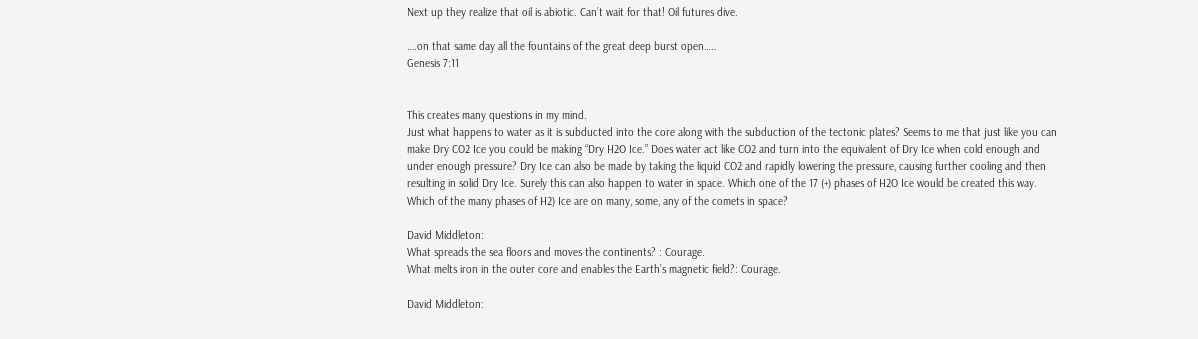Next up they realize that oil is abiotic. Can’t wait for that! Oil futures dive.

….on that same day all the fountains of the great deep burst open…..
Genesis 7:11


This creates many questions in my mind.
Just what happens to water as it is subducted into the core along with the subduction of the tectonic plates? Seems to me that just like you can make Dry CO2 Ice you could be making “Dry H2O Ice.” Does water act like CO2 and turn into the equivalent of Dry Ice when cold enough and under enough pressure? Dry Ice can also be made by taking the liquid CO2 and rapidly lowering the pressure, causing further cooling and then resulting in solid Dry Ice. Surely this can also happen to water in space. Which one of the 17 (+) phases of H2O Ice would be created this way. Which of the many phases of H2) Ice are on many, some, any of the comets in space?

David Middleton:
What spreads the sea floors and moves the continents? : Courage.
What melts iron in the outer core and enables the Earth’s magnetic field?: Courage.

David Middleton: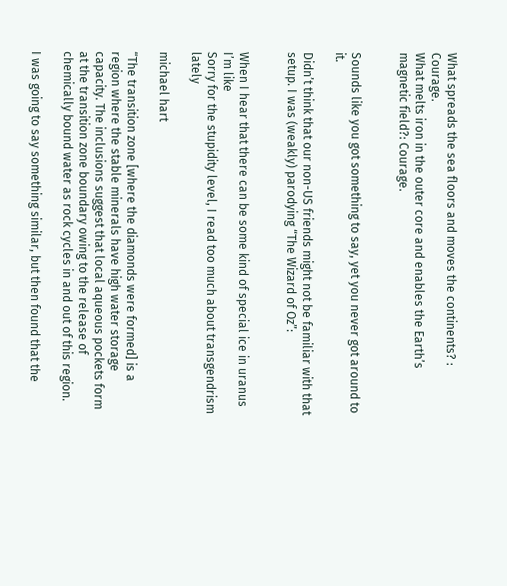What spreads the sea floors and moves the continents? : Courage.
What melts iron in the outer core and enables the Earth’s magnetic field?: Courage.


Sounds like you got something to say, yet you never got around to it.

Didn’t think that our non-US friends might not be familiar with that setup. I was (weakly) parodying “The Wizard of Oz”:


When I hear that there can be some kind of special ice in uranus I’m like
Sorry for the stupidity level, I read too much about transgendrism lately

michael hart

“The transition zone [where the diamonds were formed] is a region where the stable minerals have high water storage capacity. The inclusions suggest that local aqueous pockets form at the transition zone boundary owing to the release of chemically bound water as rock cycles in and out of this region.

I was going to say something similar, but then found that the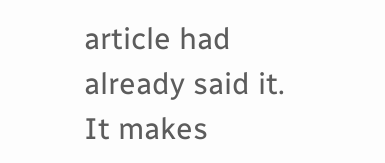article had already said it. It makes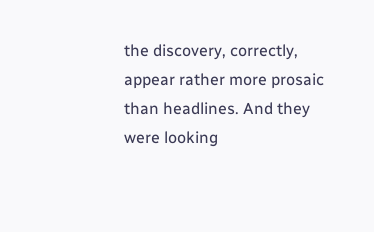the discovery, correctly, appear rather more prosaic than headlines. And they were looking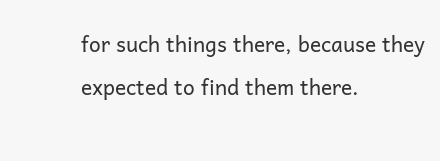for such things there, because they expected to find them there.